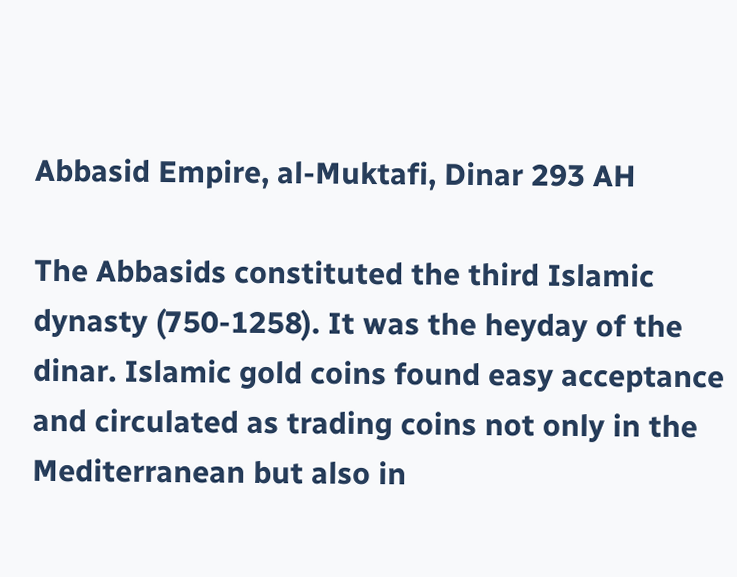Abbasid Empire, al-Muktafi, Dinar 293 AH

The Abbasids constituted the third Islamic dynasty (750-1258). It was the heyday of the dinar. Islamic gold coins found easy acceptance and circulated as trading coins not only in the Mediterranean but also in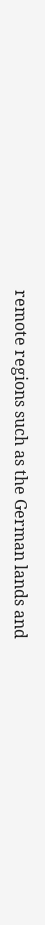remote regions such as the German lands and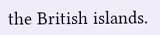the British islands.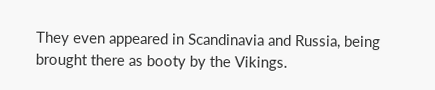They even appeared in Scandinavia and Russia, being brought there as booty by the Vikings.